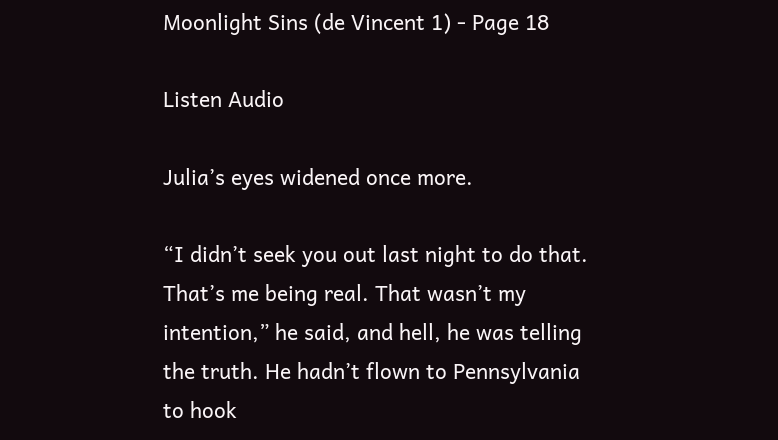Moonlight Sins (de Vincent 1) - Page 18

Listen Audio

Julia’s eyes widened once more.

“I didn’t seek you out last night to do that. That’s me being real. That wasn’t my intention,” he said, and hell, he was telling the truth. He hadn’t flown to Pennsylvania to hook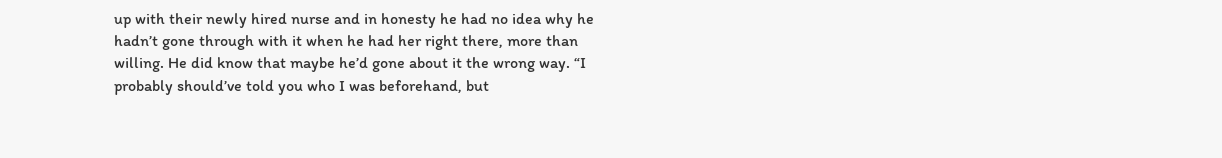up with their newly hired nurse and in honesty he had no idea why he hadn’t gone through with it when he had her right there, more than willing. He did know that maybe he’d gone about it the wrong way. “I probably should’ve told you who I was beforehand, but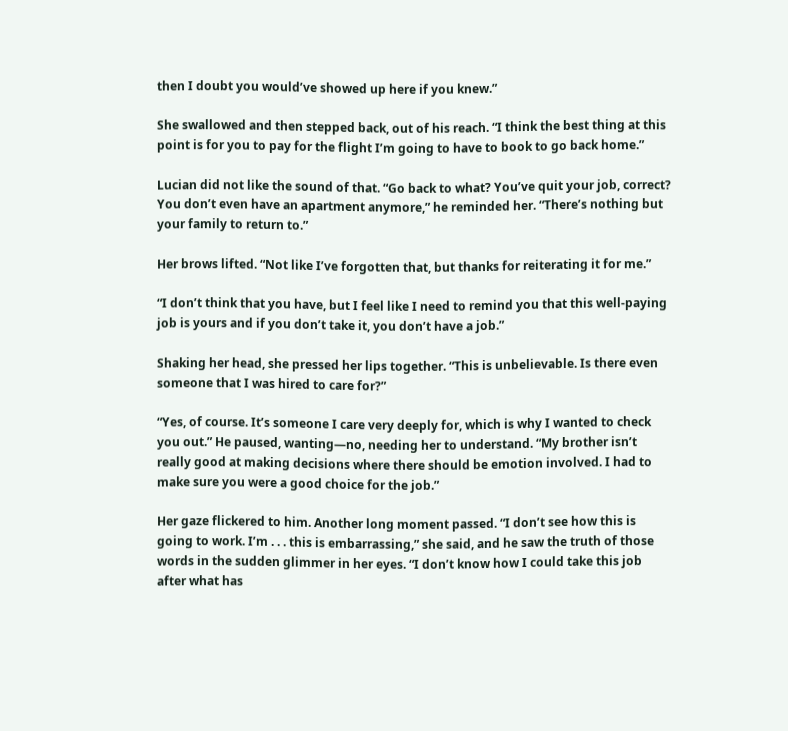then I doubt you would’ve showed up here if you knew.”

She swallowed and then stepped back, out of his reach. “I think the best thing at this point is for you to pay for the flight I’m going to have to book to go back home.”

Lucian did not like the sound of that. “Go back to what? You’ve quit your job, correct? You don’t even have an apartment anymore,” he reminded her. “There’s nothing but your family to return to.”

Her brows lifted. “Not like I’ve forgotten that, but thanks for reiterating it for me.”

“I don’t think that you have, but I feel like I need to remind you that this well-paying job is yours and if you don’t take it, you don’t have a job.”

Shaking her head, she pressed her lips together. “This is unbelievable. Is there even someone that I was hired to care for?”

“Yes, of course. It’s someone I care very deeply for, which is why I wanted to check you out.” He paused, wanting—no, needing her to understand. “My brother isn’t really good at making decisions where there should be emotion involved. I had to make sure you were a good choice for the job.”

Her gaze flickered to him. Another long moment passed. “I don’t see how this is going to work. I’m . . . this is embarrassing,” she said, and he saw the truth of those words in the sudden glimmer in her eyes. “I don’t know how I could take this job after what has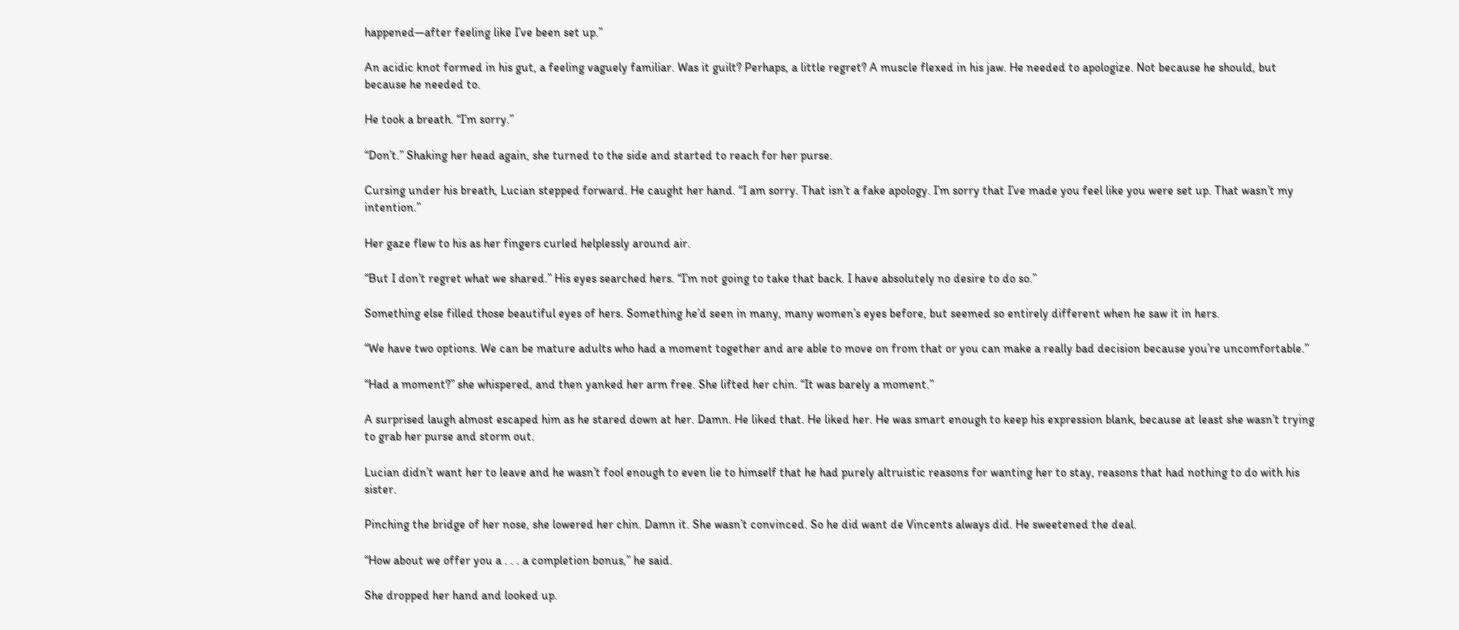happened—after feeling like I’ve been set up.”

An acidic knot formed in his gut, a feeling vaguely familiar. Was it guilt? Perhaps, a little regret? A muscle flexed in his jaw. He needed to apologize. Not because he should, but because he needed to.

He took a breath. “I’m sorry.”

“Don’t.” Shaking her head again, she turned to the side and started to reach for her purse.

Cursing under his breath, Lucian stepped forward. He caught her hand. “I am sorry. That isn’t a fake apology. I’m sorry that I’ve made you feel like you were set up. That wasn’t my intention.”

Her gaze flew to his as her fingers curled helplessly around air.

“But I don’t regret what we shared.” His eyes searched hers. “I’m not going to take that back. I have absolutely no desire to do so.”

Something else filled those beautiful eyes of hers. Something he’d seen in many, many women’s eyes before, but seemed so entirely different when he saw it in hers.

“We have two options. We can be mature adults who had a moment together and are able to move on from that or you can make a really bad decision because you’re uncomfortable.”

“Had a moment?” she whispered, and then yanked her arm free. She lifted her chin. “It was barely a moment.”

A surprised laugh almost escaped him as he stared down at her. Damn. He liked that. He liked her. He was smart enough to keep his expression blank, because at least she wasn’t trying to grab her purse and storm out.

Lucian didn’t want her to leave and he wasn’t fool enough to even lie to himself that he had purely altruistic reasons for wanting her to stay, reasons that had nothing to do with his sister.

Pinching the bridge of her nose, she lowered her chin. Damn it. She wasn’t convinced. So he did want de Vincents always did. He sweetened the deal.

“How about we offer you a . . . a completion bonus,” he said.

She dropped her hand and looked up.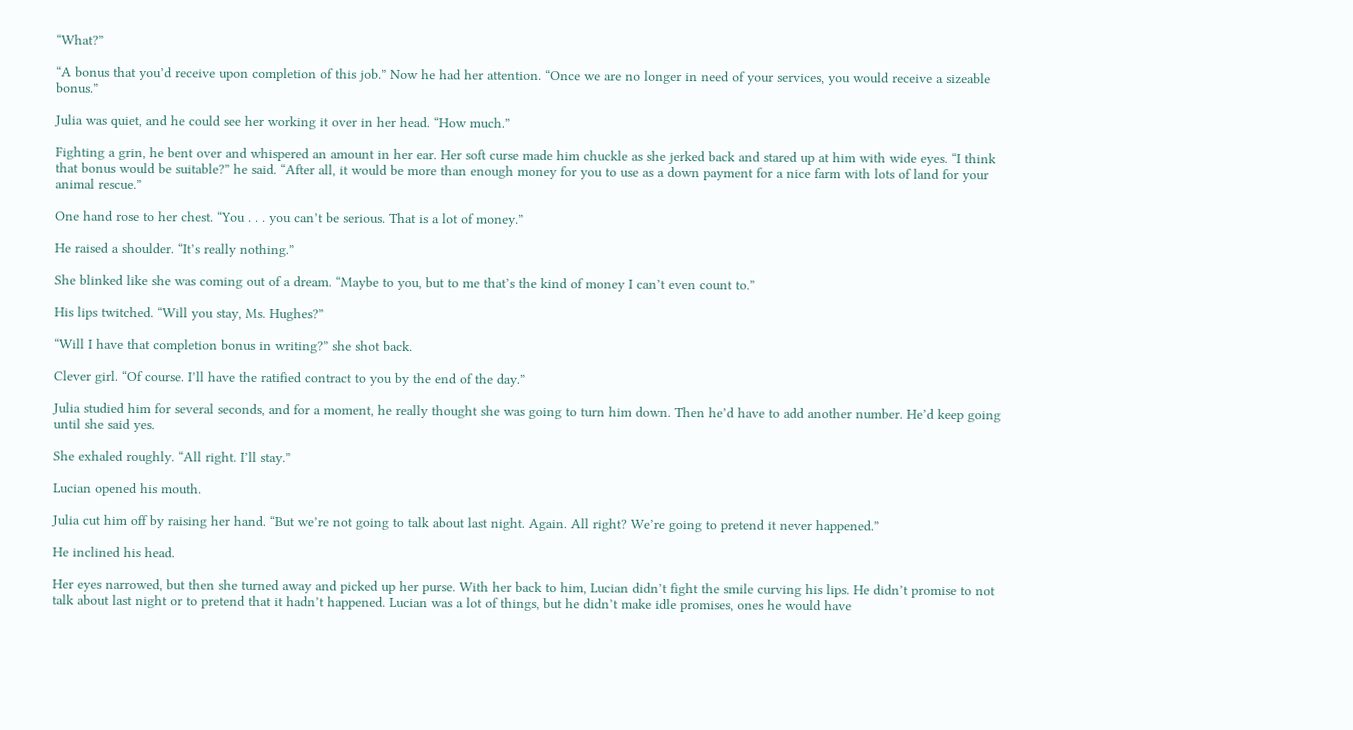“What?”

“A bonus that you’d receive upon completion of this job.” Now he had her attention. “Once we are no longer in need of your services, you would receive a sizeable bonus.”

Julia was quiet, and he could see her working it over in her head. “How much.”

Fighting a grin, he bent over and whispered an amount in her ear. Her soft curse made him chuckle as she jerked back and stared up at him with wide eyes. “I think that bonus would be suitable?” he said. “After all, it would be more than enough money for you to use as a down payment for a nice farm with lots of land for your animal rescue.”

One hand rose to her chest. “You . . . you can’t be serious. That is a lot of money.”

He raised a shoulder. “It’s really nothing.”

She blinked like she was coming out of a dream. “Maybe to you, but to me that’s the kind of money I can’t even count to.”

His lips twitched. “Will you stay, Ms. Hughes?”

“Will I have that completion bonus in writing?” she shot back.

Clever girl. “Of course. I’ll have the ratified contract to you by the end of the day.”

Julia studied him for several seconds, and for a moment, he really thought she was going to turn him down. Then he’d have to add another number. He’d keep going until she said yes.

She exhaled roughly. “All right. I’ll stay.”

Lucian opened his mouth.

Julia cut him off by raising her hand. “But we’re not going to talk about last night. Again. All right? We’re going to pretend it never happened.”

He inclined his head.

Her eyes narrowed, but then she turned away and picked up her purse. With her back to him, Lucian didn’t fight the smile curving his lips. He didn’t promise to not talk about last night or to pretend that it hadn’t happened. Lucian was a lot of things, but he didn’t make idle promises, ones he would have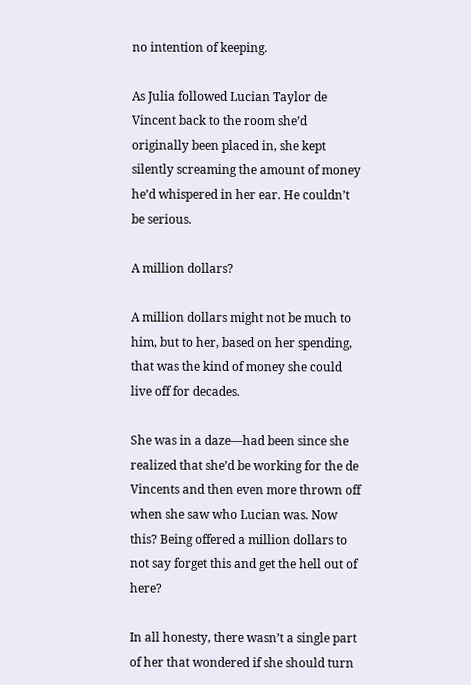no intention of keeping.

As Julia followed Lucian Taylor de Vincent back to the room she’d originally been placed in, she kept silently screaming the amount of money he’d whispered in her ear. He couldn’t be serious.

A million dollars?

A million dollars might not be much to him, but to her, based on her spending, that was the kind of money she could live off for decades.

She was in a daze—had been since she realized that she’d be working for the de Vincents and then even more thrown off when she saw who Lucian was. Now this? Being offered a million dollars to not say forget this and get the hell out of here?

In all honesty, there wasn’t a single part of her that wondered if she should turn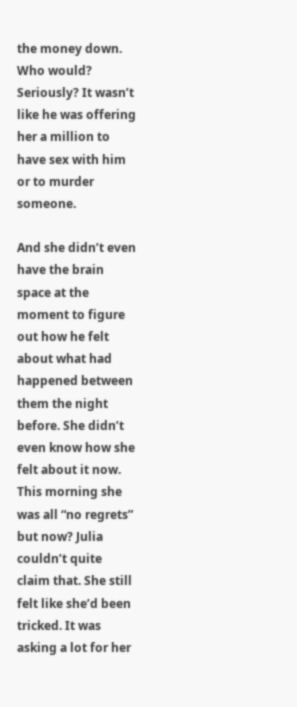the money down. Who would? Seriously? It wasn’t like he was offering her a million to have sex with him or to murder someone.

And she didn’t even have the brain space at the moment to figure out how he felt about what had happened between them the night before. She didn’t even know how she felt about it now. This morning she was all “no regrets” but now? Julia couldn’t quite claim that. She still felt like she’d been tricked. It was asking a lot for her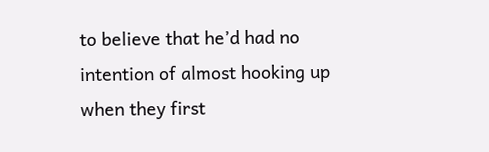to believe that he’d had no intention of almost hooking up when they first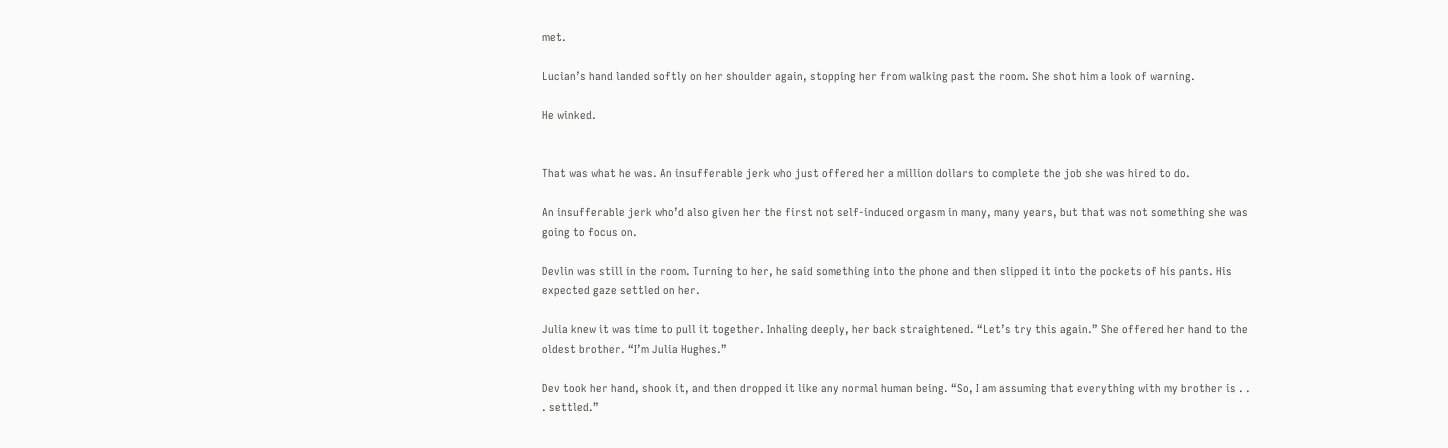met.

Lucian’s hand landed softly on her shoulder again, stopping her from walking past the room. She shot him a look of warning.

He winked.


That was what he was. An insufferable jerk who just offered her a million dollars to complete the job she was hired to do.

An insufferable jerk who’d also given her the first not self-induced orgasm in many, many years, but that was not something she was going to focus on.

Devlin was still in the room. Turning to her, he said something into the phone and then slipped it into the pockets of his pants. His expected gaze settled on her.

Julia knew it was time to pull it together. Inhaling deeply, her back straightened. “Let’s try this again.” She offered her hand to the oldest brother. “I’m Julia Hughes.”

Dev took her hand, shook it, and then dropped it like any normal human being. “So, I am assuming that everything with my brother is . . . settled.”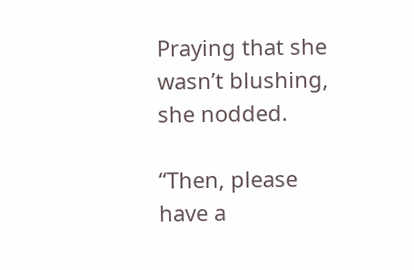Praying that she wasn’t blushing, she nodded.

“Then, please have a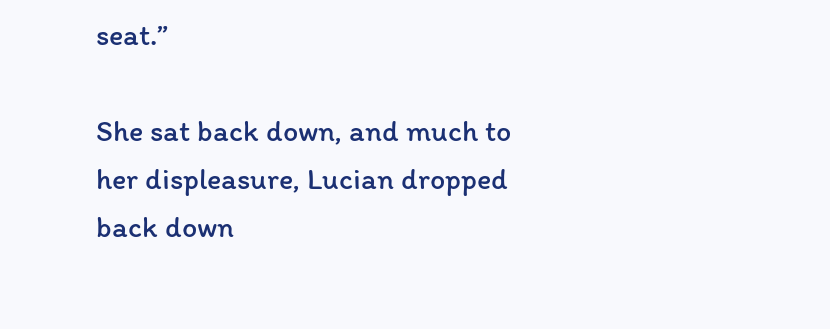seat.”

She sat back down, and much to her displeasure, Lucian dropped back down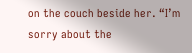on the couch beside her. “I’m sorry about the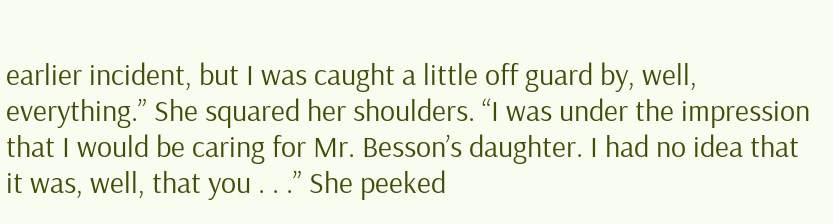earlier incident, but I was caught a little off guard by, well, everything.” She squared her shoulders. “I was under the impression that I would be caring for Mr. Besson’s daughter. I had no idea that it was, well, that you . . .” She peeked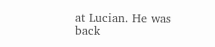at Lucian. He was back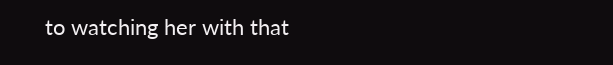to watching her with that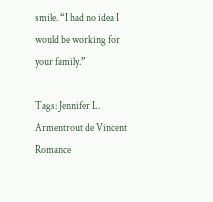smile. “I had no idea I would be working for your family.”

Tags: Jennifer L. Armentrout de Vincent Romance